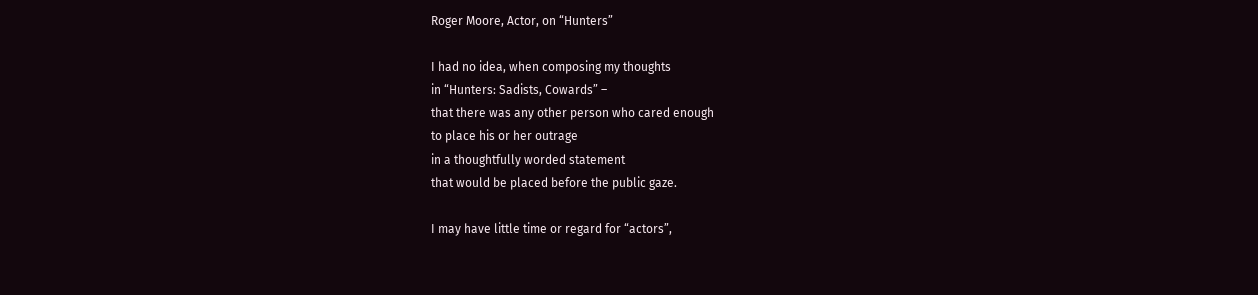Roger Moore, Actor, on “Hunters”

I had no idea, when composing my thoughts
in “Hunters: Sadists, Cowards” –
that there was any other person who cared enough
to place his or her outrage
in a thoughtfully worded statement
that would be placed before the public gaze.

I may have little time or regard for “actors”,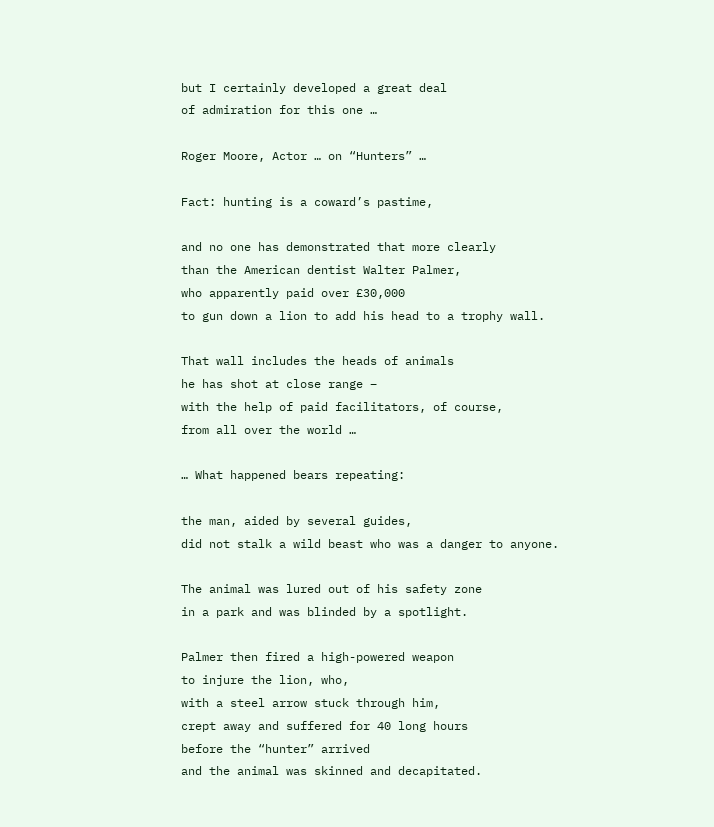but I certainly developed a great deal
of admiration for this one …

Roger Moore, Actor … on “Hunters” …

Fact: hunting is a coward’s pastime,

and no one has demonstrated that more clearly
than the American dentist Walter Palmer,
who apparently paid over £30,000
to gun down a lion to add his head to a trophy wall.

That wall includes the heads of animals
he has shot at close range –
with the help of paid facilitators, of course,
from all over the world …

… What happened bears repeating:

the man, aided by several guides,
did not stalk a wild beast who was a danger to anyone.

The animal was lured out of his safety zone
in a park and was blinded by a spotlight.

Palmer then fired a high-powered weapon
to injure the lion, who,
with a steel arrow stuck through him,
crept away and suffered for 40 long hours
before the “hunter” arrived
and the animal was skinned and decapitated.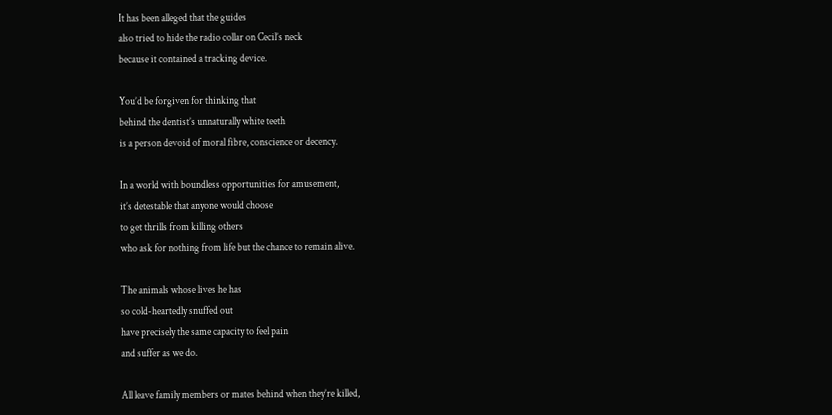It has been alleged that the guides
also tried to hide the radio collar on Cecil’s neck
because it contained a tracking device.

You’d be forgiven for thinking that
behind the dentist’s unnaturally white teeth
is a person devoid of moral fibre, conscience or decency.

In a world with boundless opportunities for amusement,
it’s detestable that anyone would choose
to get thrills from killing others
who ask for nothing from life but the chance to remain alive.

The animals whose lives he has
so cold-heartedly snuffed out
have precisely the same capacity to feel pain
and suffer as we do.

All leave family members or mates behind when they’re killed,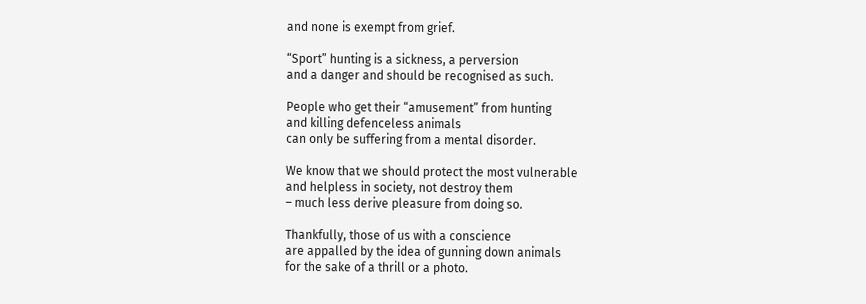and none is exempt from grief.

“Sport” hunting is a sickness, a perversion
and a danger and should be recognised as such.

People who get their “amusement” from hunting
and killing defenceless animals
can only be suffering from a mental disorder.

We know that we should protect the most vulnerable
and helpless in society, not destroy them
– much less derive pleasure from doing so.

Thankfully, those of us with a conscience
are appalled by the idea of gunning down animals
for the sake of a thrill or a photo.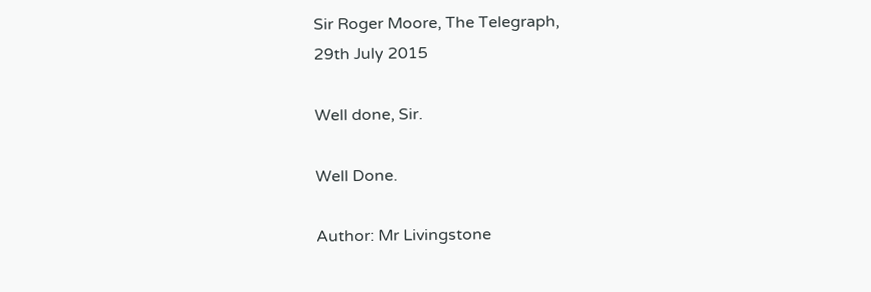Sir Roger Moore, The Telegraph,
29th July 2015

Well done, Sir.

Well Done.

Author: Mr Livingstone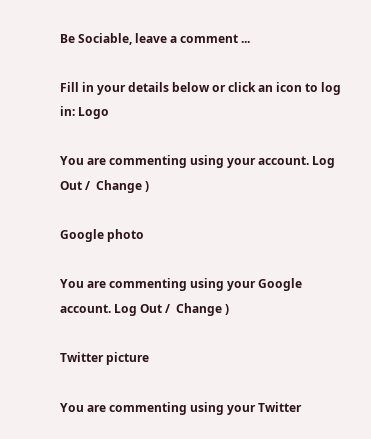Be Sociable, leave a comment ...

Fill in your details below or click an icon to log in: Logo

You are commenting using your account. Log Out /  Change )

Google photo

You are commenting using your Google account. Log Out /  Change )

Twitter picture

You are commenting using your Twitter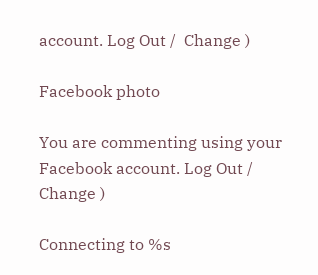account. Log Out /  Change )

Facebook photo

You are commenting using your Facebook account. Log Out /  Change )

Connecting to %s